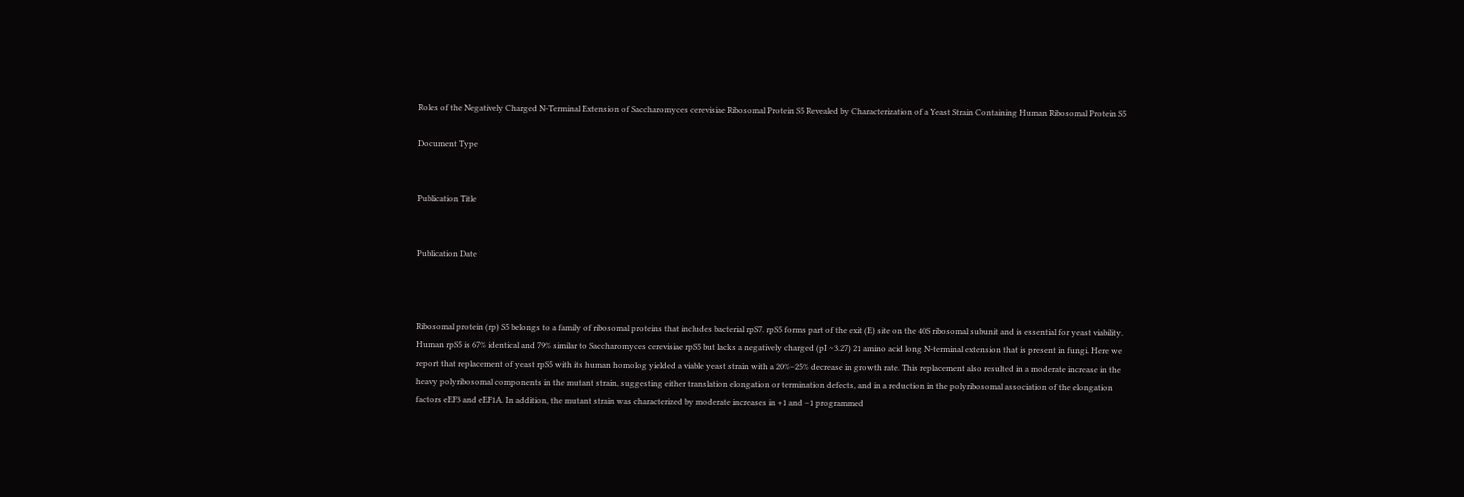Roles of the Negatively Charged N-Terminal Extension of Saccharomyces cerevisiae Ribosomal Protein S5 Revealed by Characterization of a Yeast Strain Containing Human Ribosomal Protein S5

Document Type


Publication Title


Publication Date



Ribosomal protein (rp) S5 belongs to a family of ribosomal proteins that includes bacterial rpS7. rpS5 forms part of the exit (E) site on the 40S ribosomal subunit and is essential for yeast viability. Human rpS5 is 67% identical and 79% similar to Saccharomyces cerevisiae rpS5 but lacks a negatively charged (pI ∼3.27) 21 amino acid long N-terminal extension that is present in fungi. Here we report that replacement of yeast rpS5 with its human homolog yielded a viable yeast strain with a 20%–25% decrease in growth rate. This replacement also resulted in a moderate increase in the heavy polyribosomal components in the mutant strain, suggesting either translation elongation or termination defects, and in a reduction in the polyribosomal association of the elongation factors eEF3 and eEF1A. In addition, the mutant strain was characterized by moderate increases in +1 and −1 programmed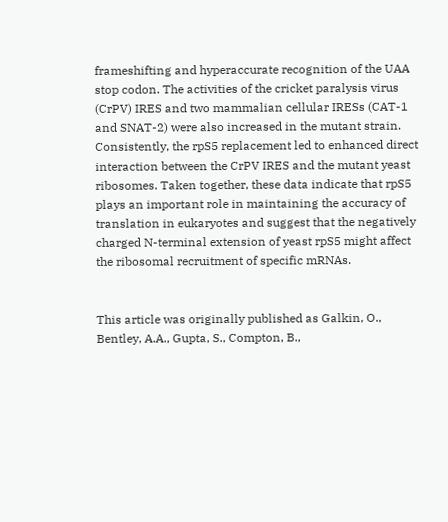frameshifting and hyperaccurate recognition of the UAA stop codon. The activities of the cricket paralysis virus (CrPV) IRES and two mammalian cellular IRESs (CAT-1 and SNAT-2) were also increased in the mutant strain. Consistently, the rpS5 replacement led to enhanced direct interaction between the CrPV IRES and the mutant yeast ribosomes. Taken together, these data indicate that rpS5 plays an important role in maintaining the accuracy of translation in eukaryotes and suggest that the negatively charged N-terminal extension of yeast rpS5 might affect the ribosomal recruitment of specific mRNAs.


This article was originally published as Galkin, O., Bentley, A.A., Gupta, S., Compton, B.,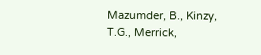Mazumder, B., Kinzy, T.G., Merrick,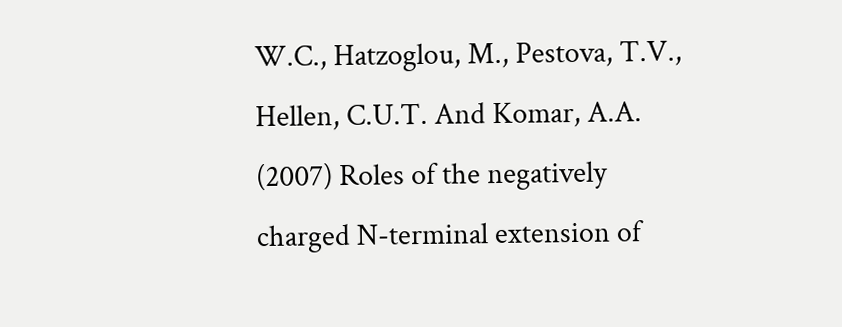W.C., Hatzoglou, M., Pestova, T.V., Hellen, C.U.T. And Komar, A.A. (2007) Roles of the negatively charged N-terminal extension of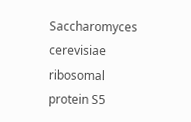Saccharomyces cerevisiae ribosomal protein S5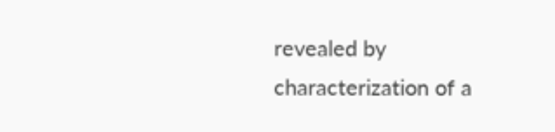revealed by characterization of a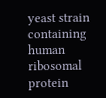yeast strain containing human ribosomal protein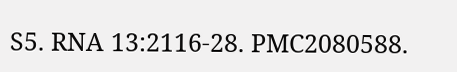S5. RNA 13:2116-28. PMC2080588.